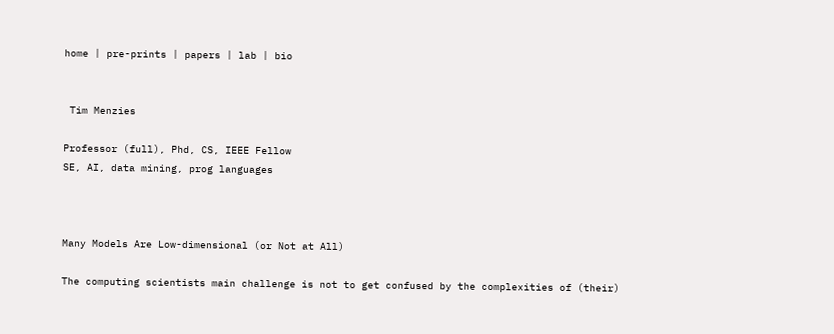home | pre-prints | papers | lab | bio


 Tim Menzies

Professor (full), Phd, CS, IEEE Fellow
SE, AI, data mining, prog languages



Many Models Are Low-dimensional (or Not at All)

The computing scientists main challenge is not to get confused by the complexities of (their)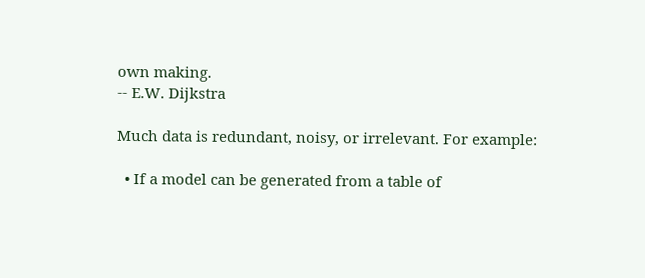own making.
-- E.W. Dijkstra

Much data is redundant, noisy, or irrelevant. For example:

  • If a model can be generated from a table of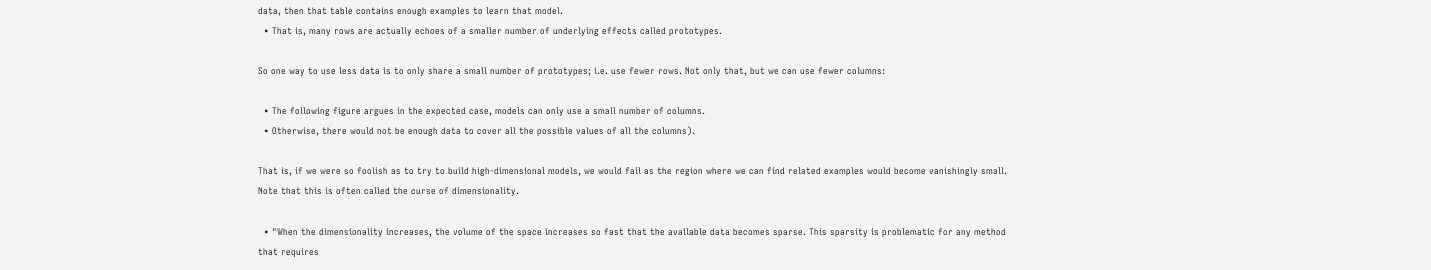data, then that table contains enough examples to learn that model.
  • That is, many rows are actually echoes of a smaller number of underlying effects called prototypes.

So one way to use less data is to only share a small number of prototypes; i.e. use fewer rows. Not only that, but we can use fewer columns:

  • The following figure argues in the expected case, models can only use a small number of columns.
  • Otherwise, there would not be enough data to cover all the possible values of all the columns).

That is, if we were so foolish as to try to build high-dimensional models, we would fail as the region where we can find related examples would become vanishingly small. Note that this is often called the curse of dimensionality.

  • "When the dimensionality increases, the volume of the space increases so fast that the available data becomes sparse. This sparsity is problematic for any method that requires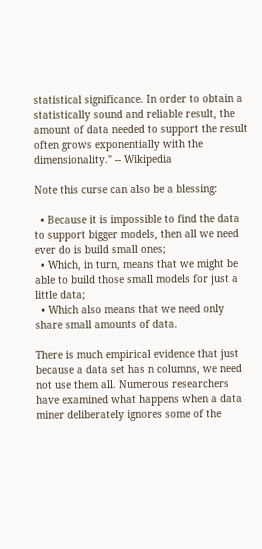statistical significance. In order to obtain a statistically sound and reliable result, the amount of data needed to support the result often grows exponentially with the dimensionality." -- Wikipedia

Note this curse can also be a blessing:

  • Because it is impossible to find the data to support bigger models, then all we need ever do is build small ones;
  • Which, in turn, means that we might be able to build those small models for just a little data;
  • Which also means that we need only share small amounts of data.

There is much empirical evidence that just because a data set has n columns, we need not use them all. Numerous researchers have examined what happens when a data miner deliberately ignores some of the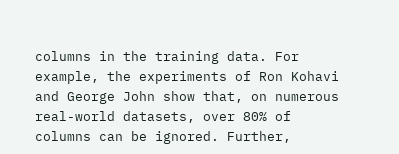columns in the training data. For example, the experiments of Ron Kohavi and George John show that, on numerous real-world datasets, over 80% of columns can be ignored. Further,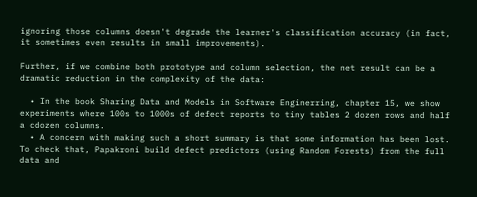ignoring those columns doesn't degrade the learner's classification accuracy (in fact, it sometimes even results in small improvements).

Further, if we combine both prototype and column selection, the net result can be a dramatic reduction in the complexity of the data:

  • In the book Sharing Data and Models in Software Enginerring, chapter 15, we show experiments where 100s to 1000s of defect reports to tiny tables 2 dozen rows and half a cdozen columns.
  • A concern with making such a short summary is that some information has been lost. To check that, Papakroni build defect predictors (using Random Forests) from the full data and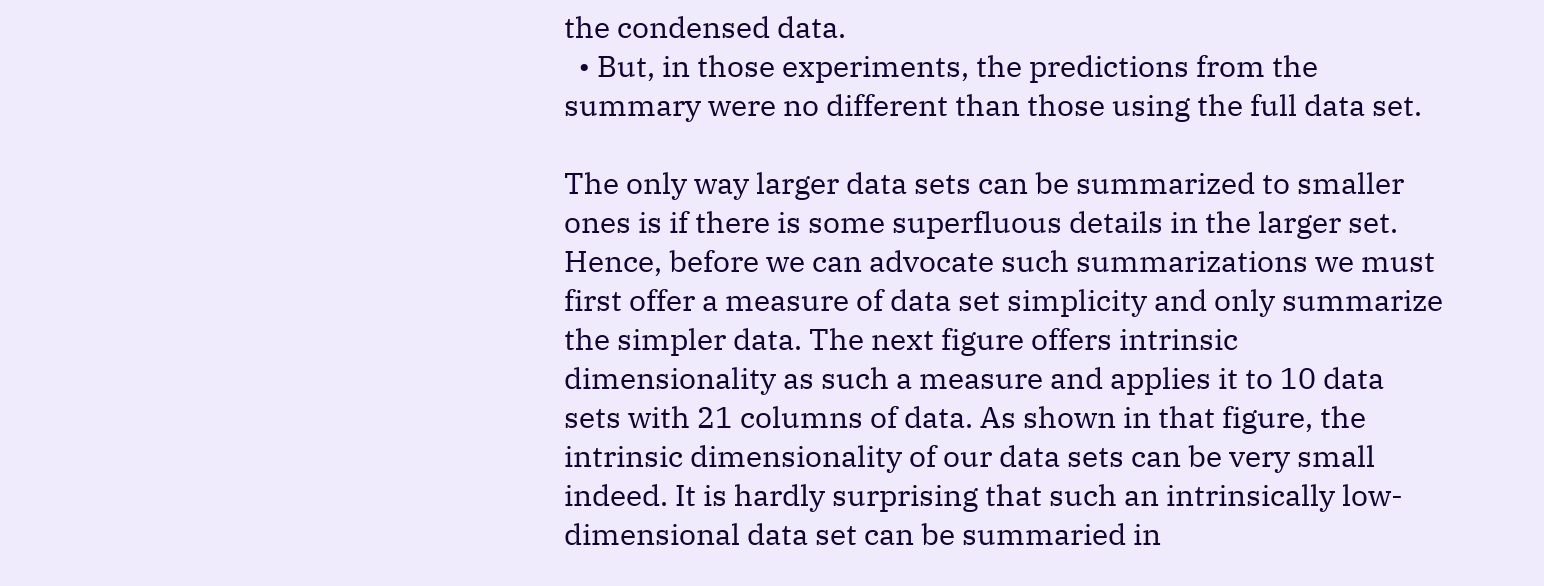the condensed data.
  • But, in those experiments, the predictions from the summary were no different than those using the full data set.

The only way larger data sets can be summarized to smaller ones is if there is some superfluous details in the larger set. Hence, before we can advocate such summarizations we must first offer a measure of data set simplicity and only summarize the simpler data. The next figure offers intrinsic dimensionality as such a measure and applies it to 10 data sets with 21 columns of data. As shown in that figure, the intrinsic dimensionality of our data sets can be very small indeed. It is hardly surprising that such an intrinsically low-dimensional data set can be summaried in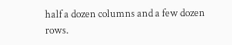half a dozen columns and a few dozen rows.